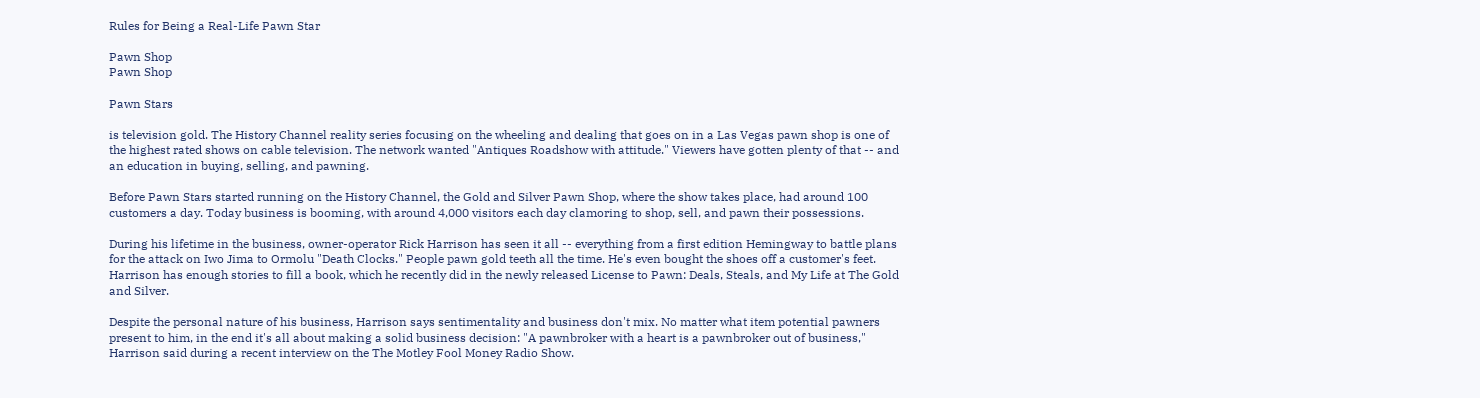Rules for Being a Real-Life Pawn Star

Pawn Shop
Pawn Shop

Pawn Stars

is television gold. The History Channel reality series focusing on the wheeling and dealing that goes on in a Las Vegas pawn shop is one of the highest rated shows on cable television. The network wanted "Antiques Roadshow with attitude." Viewers have gotten plenty of that -- and an education in buying, selling, and pawning.

Before Pawn Stars started running on the History Channel, the Gold and Silver Pawn Shop, where the show takes place, had around 100 customers a day. Today business is booming, with around 4,000 visitors each day clamoring to shop, sell, and pawn their possessions.

During his lifetime in the business, owner-operator Rick Harrison has seen it all -- everything from a first edition Hemingway to battle plans for the attack on Iwo Jima to Ormolu "Death Clocks." People pawn gold teeth all the time. He's even bought the shoes off a customer's feet. Harrison has enough stories to fill a book, which he recently did in the newly released License to Pawn: Deals, Steals, and My Life at The Gold and Silver.

Despite the personal nature of his business, Harrison says sentimentality and business don't mix. No matter what item potential pawners present to him, in the end it's all about making a solid business decision: "A pawnbroker with a heart is a pawnbroker out of business," Harrison said during a recent interview on the The Motley Fool Money Radio Show.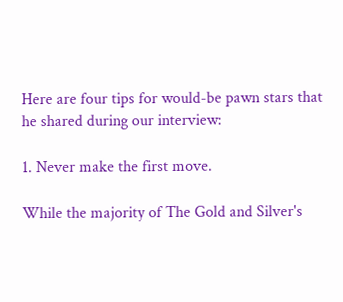Here are four tips for would-be pawn stars that he shared during our interview:

1. Never make the first move.

While the majority of The Gold and Silver's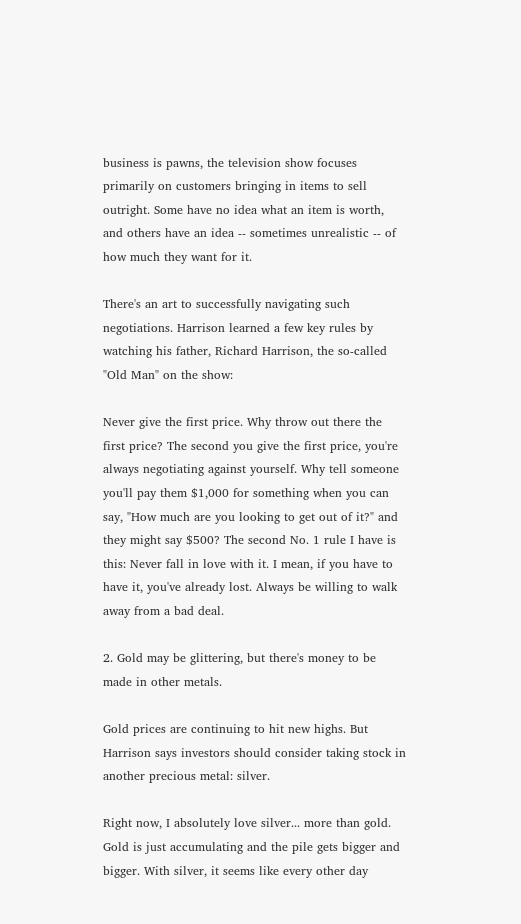business is pawns, the television show focuses primarily on customers bringing in items to sell outright. Some have no idea what an item is worth, and others have an idea -- sometimes unrealistic -- of how much they want for it.

There's an art to successfully navigating such negotiations. Harrison learned a few key rules by watching his father, Richard Harrison, the so-called "Old Man" on the show:

Never give the first price. Why throw out there the first price? The second you give the first price, you're always negotiating against yourself. Why tell someone you'll pay them $1,000 for something when you can say, "How much are you looking to get out of it?" and they might say $500? The second No. 1 rule I have is this: Never fall in love with it. I mean, if you have to have it, you've already lost. Always be willing to walk away from a bad deal.

2. Gold may be glittering, but there's money to be made in other metals.

Gold prices are continuing to hit new highs. But Harrison says investors should consider taking stock in another precious metal: silver.

Right now, I absolutely love silver... more than gold. Gold is just accumulating and the pile gets bigger and bigger. With silver, it seems like every other day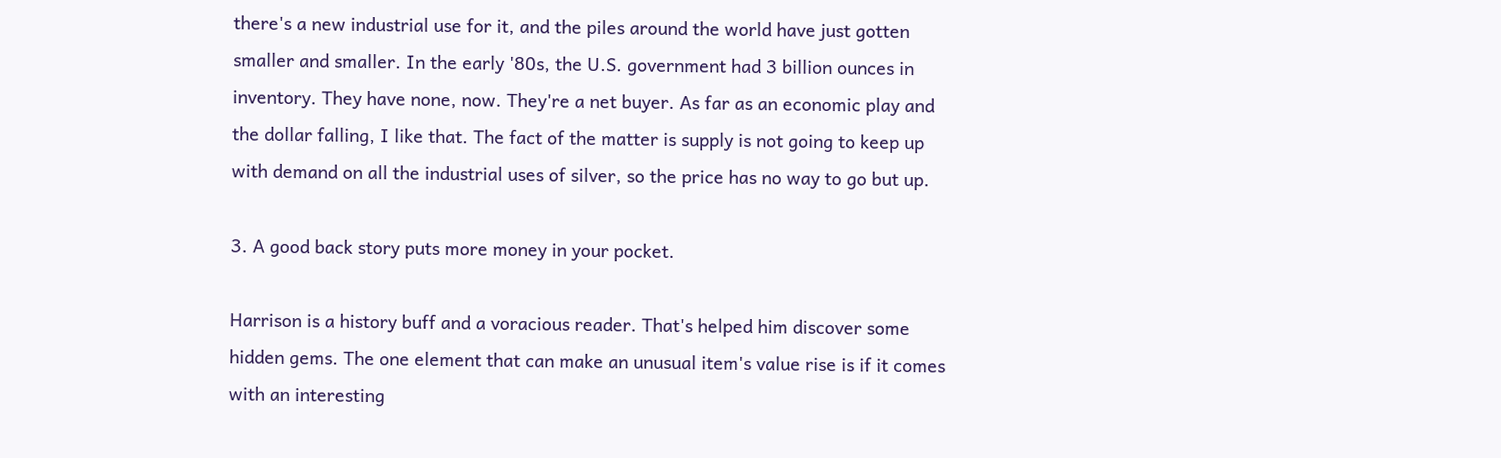there's a new industrial use for it, and the piles around the world have just gotten smaller and smaller. In the early '80s, the U.S. government had 3 billion ounces in inventory. They have none, now. They're a net buyer. As far as an economic play and the dollar falling, I like that. The fact of the matter is supply is not going to keep up with demand on all the industrial uses of silver, so the price has no way to go but up.

3. A good back story puts more money in your pocket.

Harrison is a history buff and a voracious reader. That's helped him discover some hidden gems. The one element that can make an unusual item's value rise is if it comes with an interesting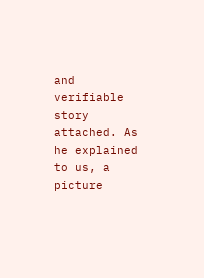and verifiable story attached. As he explained to us, a picture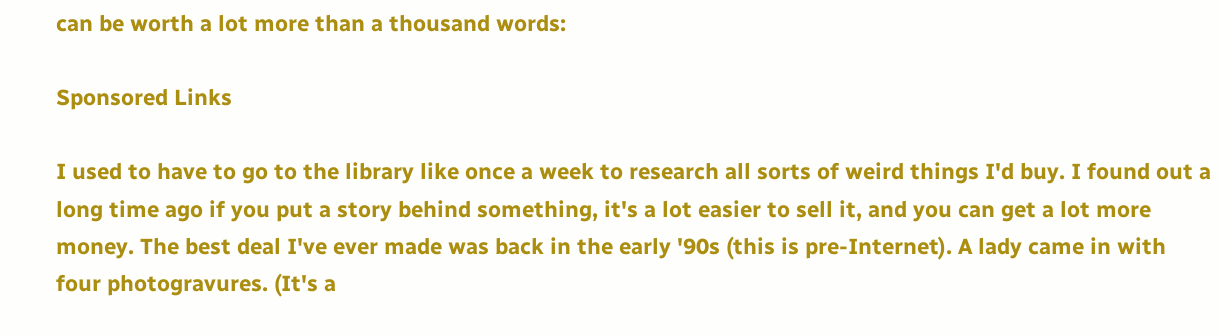can be worth a lot more than a thousand words:

Sponsored Links

I used to have to go to the library like once a week to research all sorts of weird things I'd buy. I found out a long time ago if you put a story behind something, it's a lot easier to sell it, and you can get a lot more money. The best deal I've ever made was back in the early '90s (this is pre-Internet). A lady came in with four photogravures. (It's a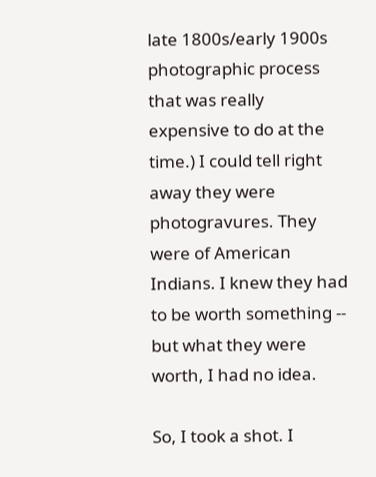late 1800s/early 1900s photographic process that was really expensive to do at the time.) I could tell right away they were photogravures. They were of American Indians. I knew they had to be worth something -- but what they were worth, I had no idea.

So, I took a shot. I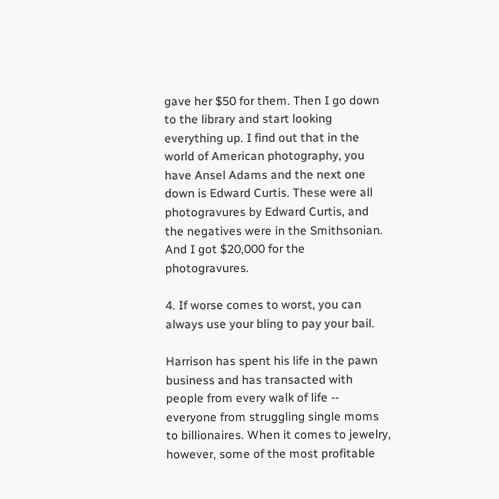gave her $50 for them. Then I go down to the library and start looking everything up. I find out that in the world of American photography, you have Ansel Adams and the next one down is Edward Curtis. These were all photogravures by Edward Curtis, and the negatives were in the Smithsonian. And I got $20,000 for the photogravures.

4. If worse comes to worst, you can always use your bling to pay your bail.

Harrison has spent his life in the pawn business and has transacted with people from every walk of life -- everyone from struggling single moms to billionaires. When it comes to jewelry, however, some of the most profitable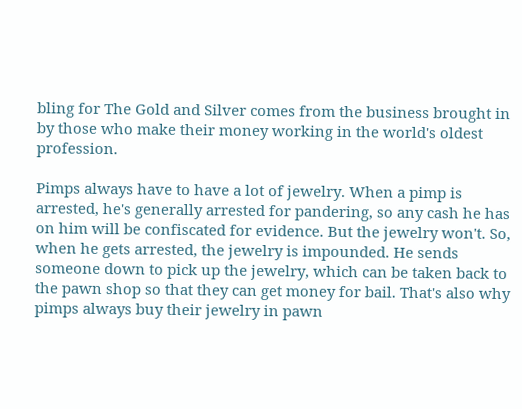bling for The Gold and Silver comes from the business brought in by those who make their money working in the world's oldest profession.

Pimps always have to have a lot of jewelry. When a pimp is arrested, he's generally arrested for pandering, so any cash he has on him will be confiscated for evidence. But the jewelry won't. So, when he gets arrested, the jewelry is impounded. He sends someone down to pick up the jewelry, which can be taken back to the pawn shop so that they can get money for bail. That's also why pimps always buy their jewelry in pawn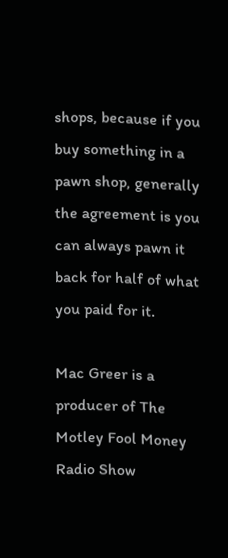shops, because if you buy something in a pawn shop, generally the agreement is you can always pawn it back for half of what you paid for it.

Mac Greer is a producer of The Motley Fool Money Radio Show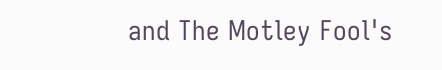and The Motley Fool's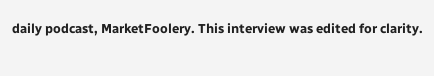daily podcast, MarketFoolery. This interview was edited for clarity.